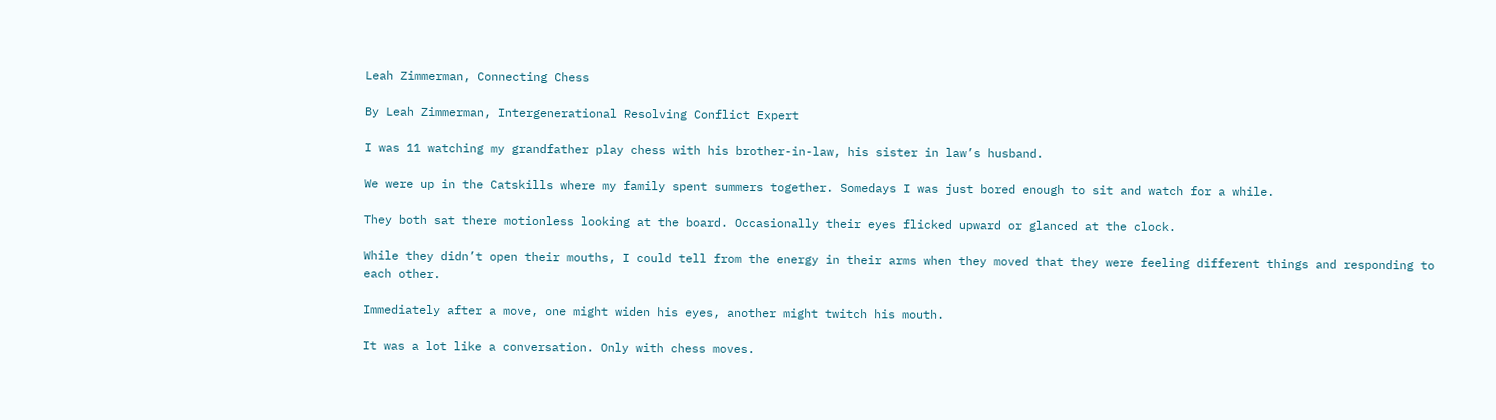Leah Zimmerman, Connecting Chess

By Leah Zimmerman, Intergenerational Resolving Conflict Expert

I was 11 watching my grandfather play chess with his brother-in-law, his sister in law’s husband.

We were up in the Catskills where my family spent summers together. Somedays I was just bored enough to sit and watch for a while.

They both sat there motionless looking at the board. Occasionally their eyes flicked upward or glanced at the clock.

While they didn’t open their mouths, I could tell from the energy in their arms when they moved that they were feeling different things and responding to each other.

Immediately after a move, one might widen his eyes, another might twitch his mouth.

It was a lot like a conversation. Only with chess moves.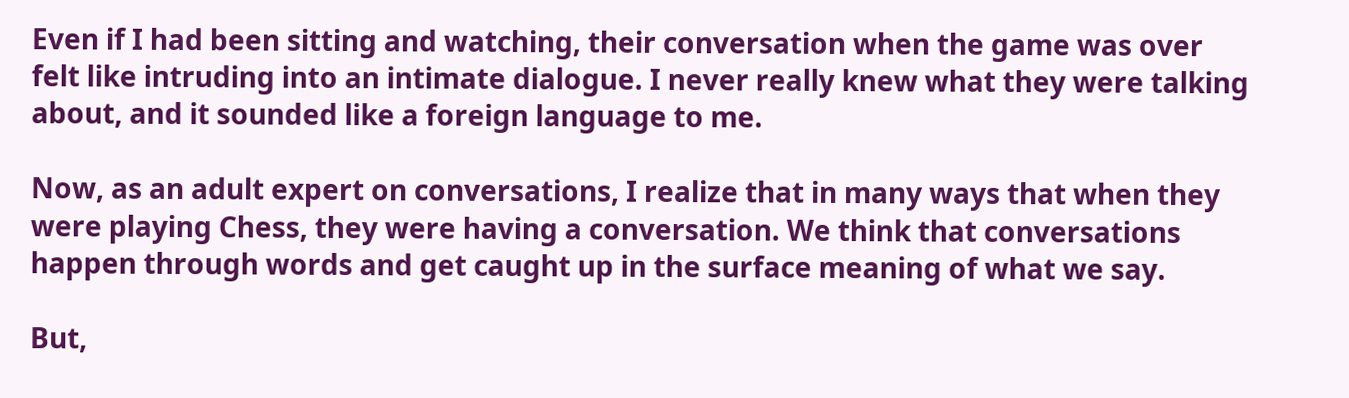Even if I had been sitting and watching, their conversation when the game was over felt like intruding into an intimate dialogue. I never really knew what they were talking about, and it sounded like a foreign language to me.

Now, as an adult expert on conversations, I realize that in many ways that when they were playing Chess, they were having a conversation. We think that conversations happen through words and get caught up in the surface meaning of what we say.

But,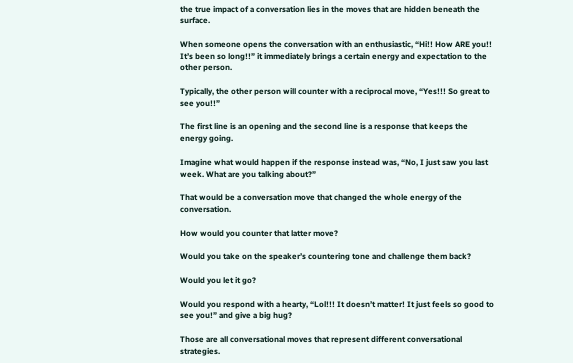the true impact of a conversation lies in the moves that are hidden beneath the surface.

When someone opens the conversation with an enthusiastic, “Hi!! How ARE you!! It’s been so long!!” it immediately brings a certain energy and expectation to the other person.

Typically, the other person will counter with a reciprocal move, “Yes!!! So great to see you!!”

The first line is an opening and the second line is a response that keeps the energy going.

Imagine what would happen if the response instead was, “No, I just saw you last week. What are you talking about?”

That would be a conversation move that changed the whole energy of the conversation.

How would you counter that latter move?

Would you take on the speaker’s countering tone and challenge them back?

Would you let it go?

Would you respond with a hearty, “Lol!!! It doesn’t matter! It just feels so good to see you!” and give a big hug?

Those are all conversational moves that represent different conversational strategies.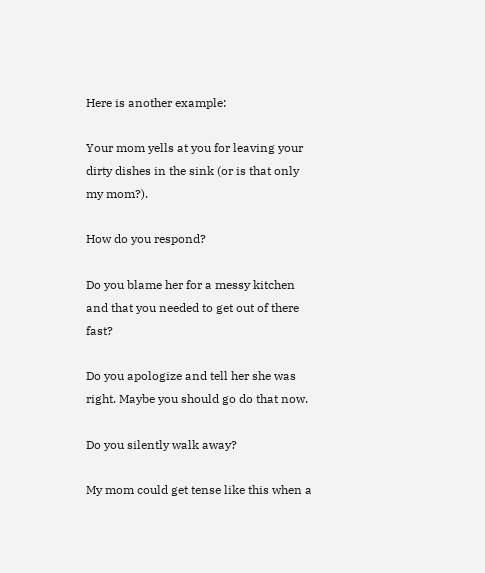Here is another example:

Your mom yells at you for leaving your dirty dishes in the sink (or is that only my mom?).

How do you respond?

Do you blame her for a messy kitchen and that you needed to get out of there fast?

Do you apologize and tell her she was right. Maybe you should go do that now.

Do you silently walk away?

My mom could get tense like this when a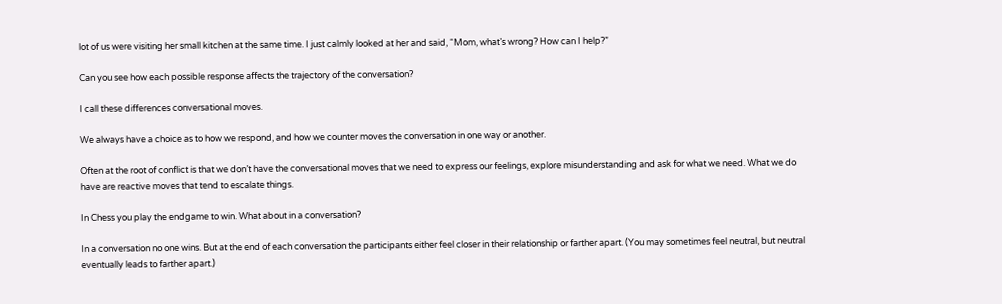lot of us were visiting her small kitchen at the same time. I just calmly looked at her and said, “Mom, what’s wrong? How can I help?”

Can you see how each possible response affects the trajectory of the conversation?

I call these differences conversational moves.

We always have a choice as to how we respond, and how we counter moves the conversation in one way or another.

Often at the root of conflict is that we don’t have the conversational moves that we need to express our feelings, explore misunderstanding and ask for what we need. What we do have are reactive moves that tend to escalate things.

In Chess you play the endgame to win. What about in a conversation?

In a conversation no one wins. But at the end of each conversation the participants either feel closer in their relationship or farther apart. (You may sometimes feel neutral, but neutral eventually leads to farther apart.)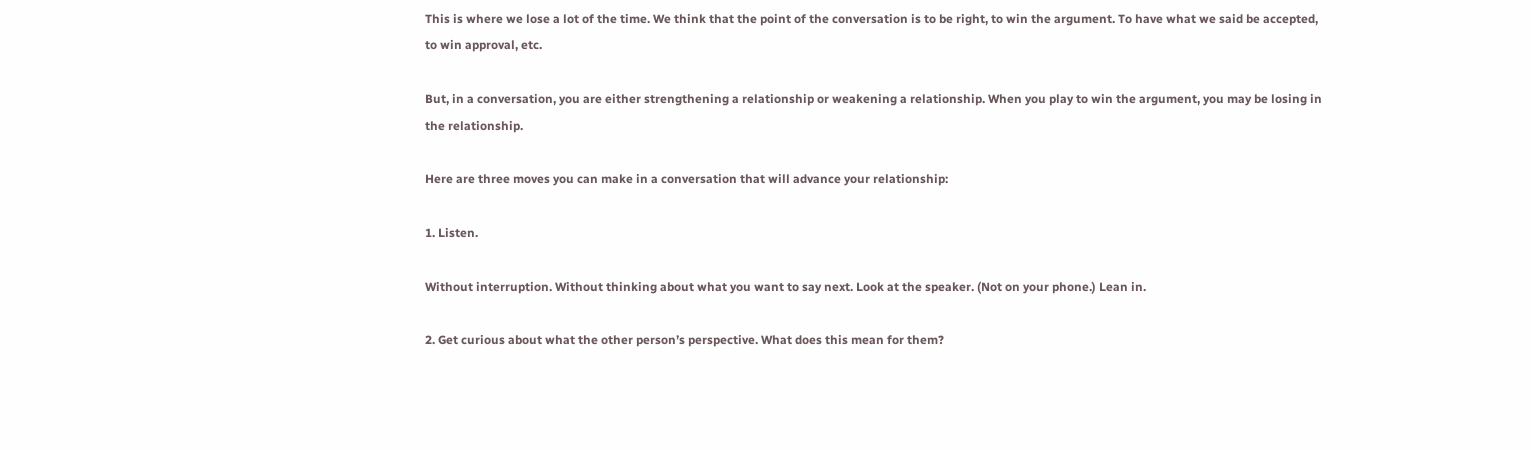This is where we lose a lot of the time. We think that the point of the conversation is to be right, to win the argument. To have what we said be accepted, to win approval, etc.

But, in a conversation, you are either strengthening a relationship or weakening a relationship. When you play to win the argument, you may be losing in the relationship.

Here are three moves you can make in a conversation that will advance your relationship:

1. Listen.

Without interruption. Without thinking about what you want to say next. Look at the speaker. (Not on your phone.) Lean in.

2. Get curious about what the other person’s perspective. What does this mean for them?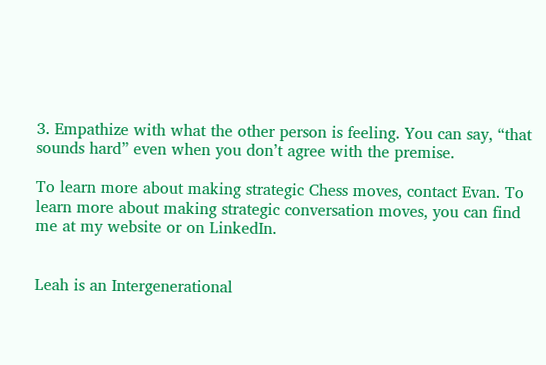3. Empathize with what the other person is feeling. You can say, “that sounds hard” even when you don’t agree with the premise.

To learn more about making strategic Chess moves, contact Evan. To learn more about making strategic conversation moves, you can find me at my website or on LinkedIn.


Leah is an Intergenerational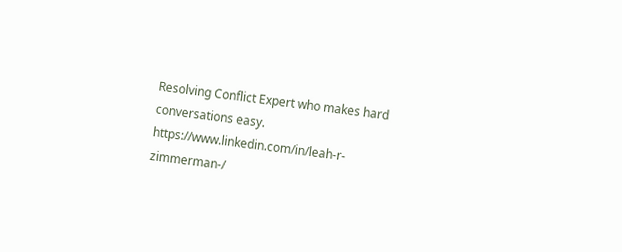Resolving Conflict Expert who makes hard conversations easy.  https://www.linkedin.com/in/leah-r-zimmerman-/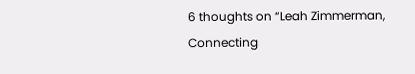6 thoughts on “Leah Zimmerman, Connecting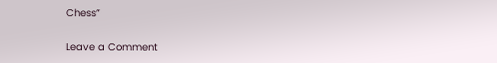Chess”

Leave a Comment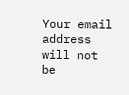Your email address will not be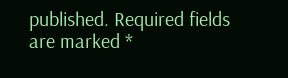published. Required fields are marked *